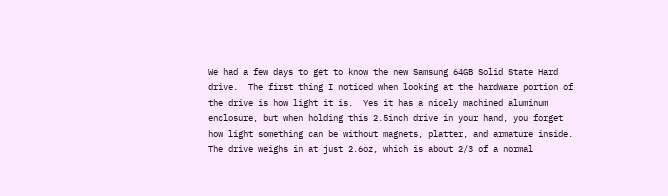We had a few days to get to know the new Samsung 64GB Solid State Hard drive.  The first thing I noticed when looking at the hardware portion of the drive is how light it is.  Yes it has a nicely machined aluminum enclosure, but when holding this 2.5inch drive in your hand, you forget how light something can be without magnets, platter, and armature inside.  The drive weighs in at just 2.6oz, which is about 2/3 of a normal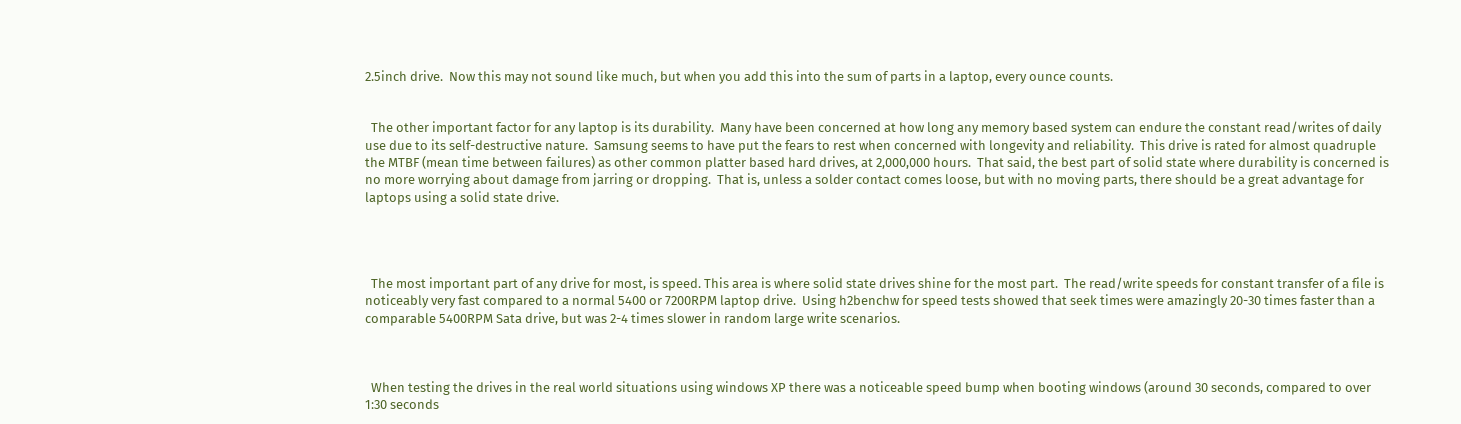2.5inch drive.  Now this may not sound like much, but when you add this into the sum of parts in a laptop, every ounce counts.


  The other important factor for any laptop is its durability.  Many have been concerned at how long any memory based system can endure the constant read/writes of daily use due to its self-destructive nature.  Samsung seems to have put the fears to rest when concerned with longevity and reliability.  This drive is rated for almost quadruple the MTBF (mean time between failures) as other common platter based hard drives, at 2,000,000 hours.  That said, the best part of solid state where durability is concerned is no more worrying about damage from jarring or dropping.  That is, unless a solder contact comes loose, but with no moving parts, there should be a great advantage for laptops using a solid state drive.




  The most important part of any drive for most, is speed. This area is where solid state drives shine for the most part.  The read/write speeds for constant transfer of a file is noticeably very fast compared to a normal 5400 or 7200RPM laptop drive.  Using h2benchw for speed tests showed that seek times were amazingly 20-30 times faster than a comparable 5400RPM Sata drive, but was 2-4 times slower in random large write scenarios.



  When testing the drives in the real world situations using windows XP there was a noticeable speed bump when booting windows (around 30 seconds, compared to over 1:30 seconds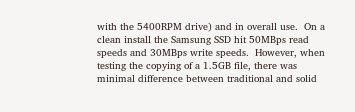with the 5400RPM drive) and in overall use.  On a clean install the Samsung SSD hit 50MBps read speeds and 30MBps write speeds.  However, when testing the copying of a 1.5GB file, there was minimal difference between traditional and solid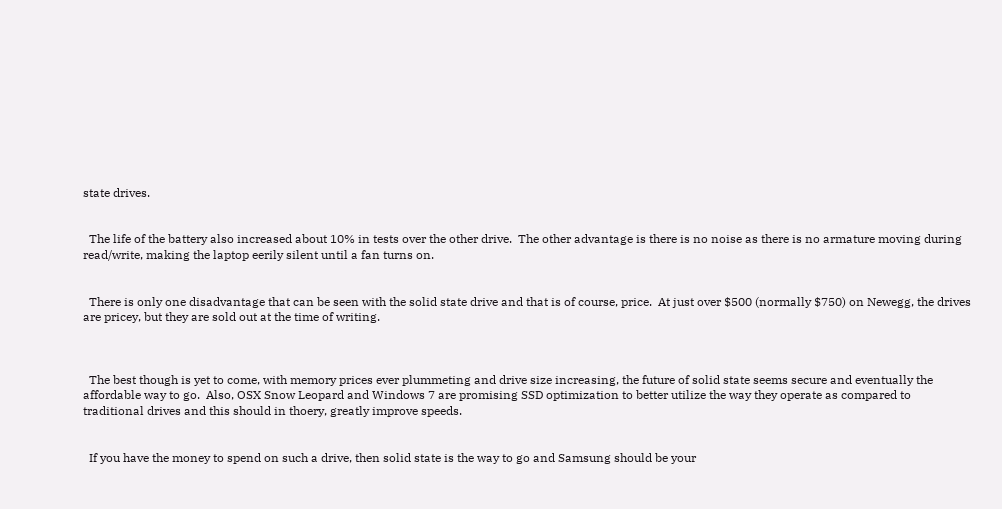state drives.


  The life of the battery also increased about 10% in tests over the other drive.  The other advantage is there is no noise as there is no armature moving during read/write, making the laptop eerily silent until a fan turns on.


  There is only one disadvantage that can be seen with the solid state drive and that is of course, price.  At just over $500 (normally $750) on Newegg, the drives are pricey, but they are sold out at the time of writing.



  The best though is yet to come, with memory prices ever plummeting and drive size increasing, the future of solid state seems secure and eventually the affordable way to go.  Also, OSX Snow Leopard and Windows 7 are promising SSD optimization to better utilize the way they operate as compared to traditional drives and this should in thoery, greatly improve speeds.


  If you have the money to spend on such a drive, then solid state is the way to go and Samsung should be your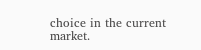choice in the current market.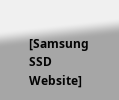[Samsung SSD Website]